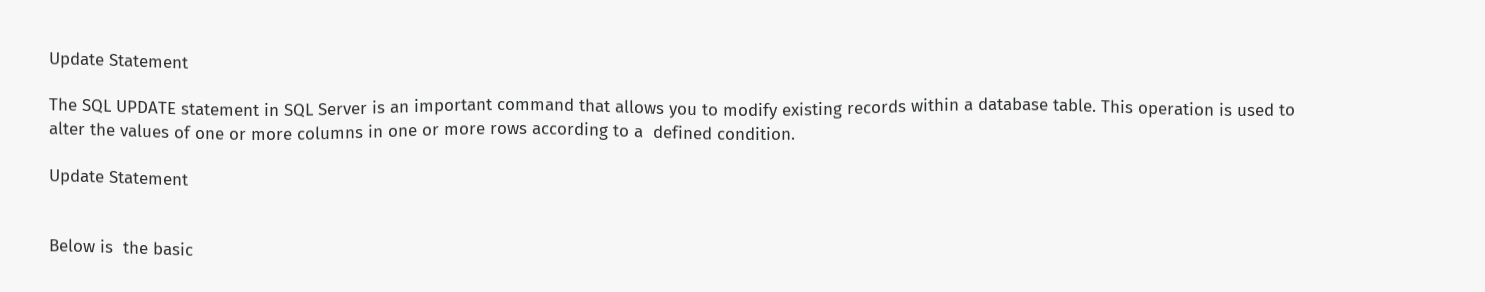Update Statement

The SQL UPDATE statement in SQL Server is an important command that allows you to modify existing records within a database table. This operation is used to alter the values of one or more columns in one or more rows according to a  defined condition.

Update Statement


Below is  the basic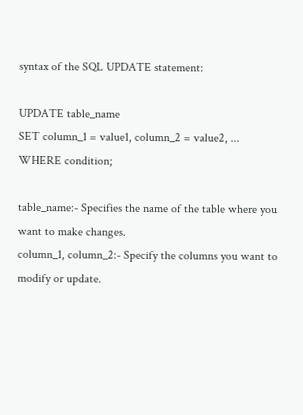syntax of the SQL UPDATE statement:

UPDATE table_name
SET column_1 = value1, column_2 = value2, ...
WHERE condition;

table_name:- Specifies the name of the table where you want to make changes.
column_1, column_2:- Specify the columns you want to modify or update.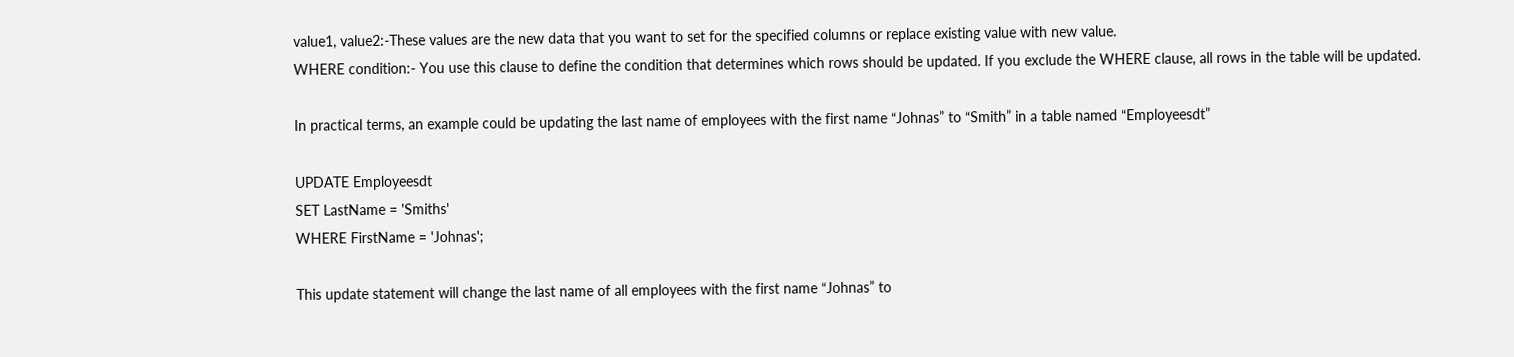value1, value2:-These values are the new data that you want to set for the specified columns or replace existing value with new value.
WHERE condition:- You use this clause to define the condition that determines which rows should be updated. If you exclude the WHERE clause, all rows in the table will be updated.

In practical terms, an example could be updating the last name of employees with the first name “Johnas” to “Smith” in a table named “Employeesdt”

UPDATE Employeesdt
SET LastName = 'Smiths'
WHERE FirstName = 'Johnas';

This update statement will change the last name of all employees with the first name “Johnas” to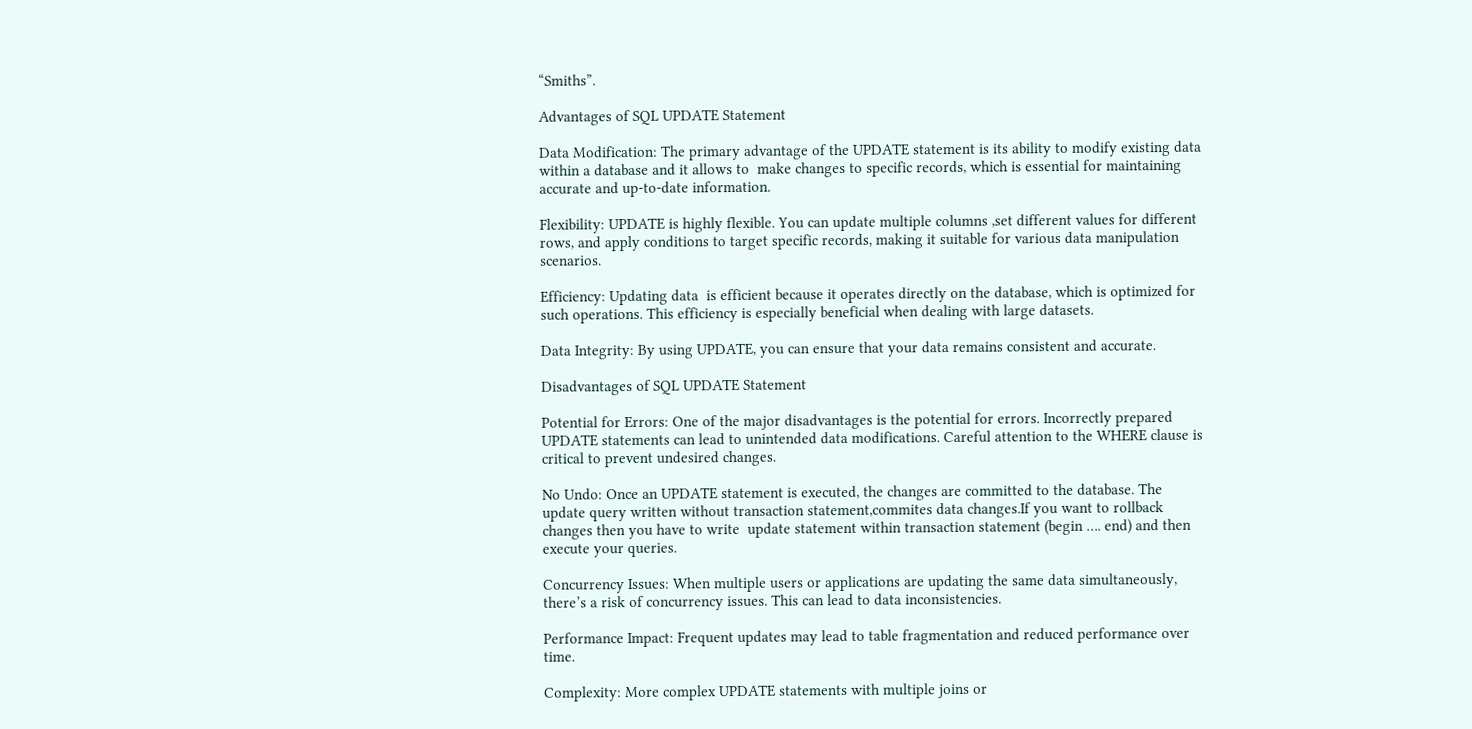“Smiths”.

Advantages of SQL UPDATE Statement

Data Modification: The primary advantage of the UPDATE statement is its ability to modify existing data within a database and it allows to  make changes to specific records, which is essential for maintaining accurate and up-to-date information.

Flexibility: UPDATE is highly flexible. You can update multiple columns ,set different values for different rows, and apply conditions to target specific records, making it suitable for various data manipulation scenarios.

Efficiency: Updating data  is efficient because it operates directly on the database, which is optimized for such operations. This efficiency is especially beneficial when dealing with large datasets.

Data Integrity: By using UPDATE, you can ensure that your data remains consistent and accurate.

Disadvantages of SQL UPDATE Statement

Potential for Errors: One of the major disadvantages is the potential for errors. Incorrectly prepared UPDATE statements can lead to unintended data modifications. Careful attention to the WHERE clause is critical to prevent undesired changes.

No Undo: Once an UPDATE statement is executed, the changes are committed to the database. The update query written without transaction statement,commites data changes.If you want to rollback changes then you have to write  update statement within transaction statement (begin …. end) and then execute your queries.

Concurrency Issues: When multiple users or applications are updating the same data simultaneously, there’s a risk of concurrency issues. This can lead to data inconsistencies.

Performance Impact: Frequent updates may lead to table fragmentation and reduced performance over time.

Complexity: More complex UPDATE statements with multiple joins or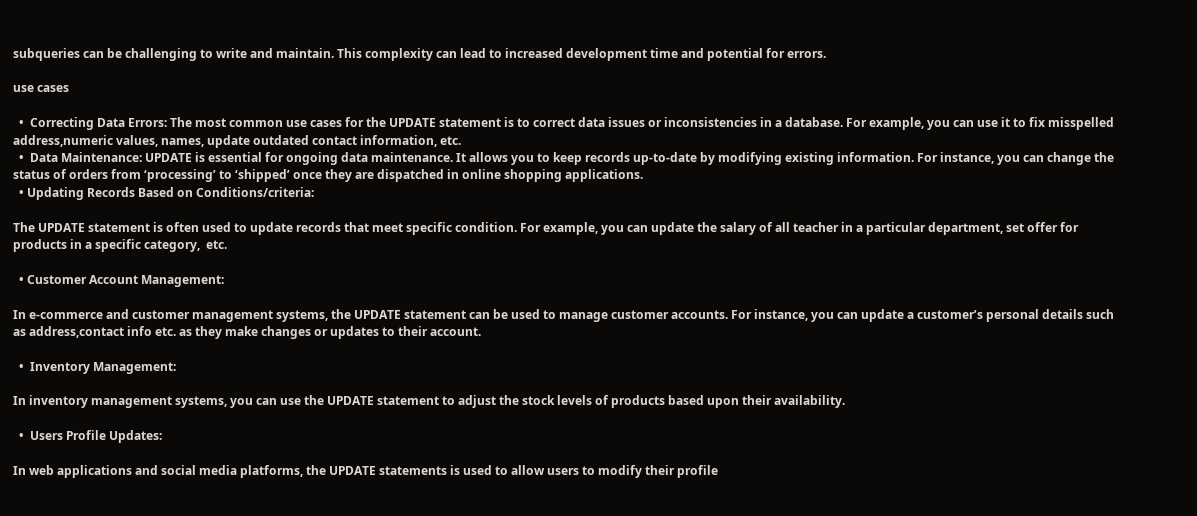subqueries can be challenging to write and maintain. This complexity can lead to increased development time and potential for errors.

use cases

  •  Correcting Data Errors: The most common use cases for the UPDATE statement is to correct data issues or inconsistencies in a database. For example, you can use it to fix misspelled  address,numeric values, names, update outdated contact information, etc.
  •  Data Maintenance: UPDATE is essential for ongoing data maintenance. It allows you to keep records up-to-date by modifying existing information. For instance, you can change the status of orders from ‘processing’ to ‘shipped’ once they are dispatched in online shopping applications.
  • Updating Records Based on Conditions/criteria:

The UPDATE statement is often used to update records that meet specific condition. For example, you can update the salary of all teacher in a particular department, set offer for products in a specific category,  etc.

  • Customer Account Management:

In e-commerce and customer management systems, the UPDATE statement can be used to manage customer accounts. For instance, you can update a customer’s personal details such as address,contact info etc. as they make changes or updates to their account.

  •  Inventory Management:

In inventory management systems, you can use the UPDATE statement to adjust the stock levels of products based upon their availability.

  •  Users Profile Updates:

In web applications and social media platforms, the UPDATE statements is used to allow users to modify their profile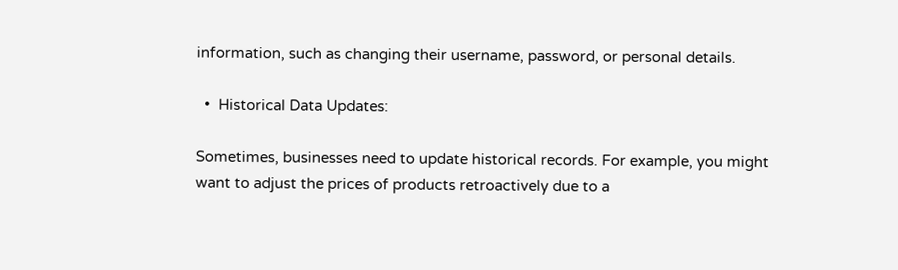information, such as changing their username, password, or personal details.

  •  Historical Data Updates:

Sometimes, businesses need to update historical records. For example, you might want to adjust the prices of products retroactively due to a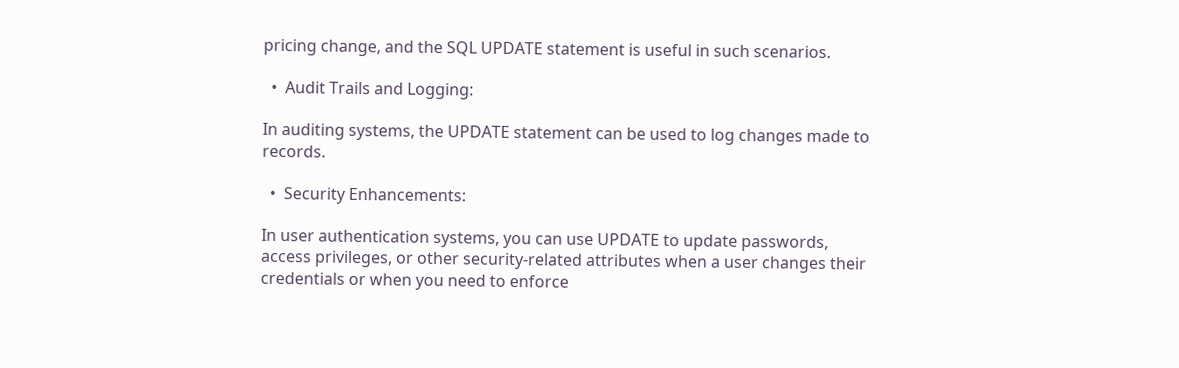pricing change, and the SQL UPDATE statement is useful in such scenarios.

  •  Audit Trails and Logging:

In auditing systems, the UPDATE statement can be used to log changes made to records.

  •  Security Enhancements:

In user authentication systems, you can use UPDATE to update passwords, access privileges, or other security-related attributes when a user changes their credentials or when you need to enforce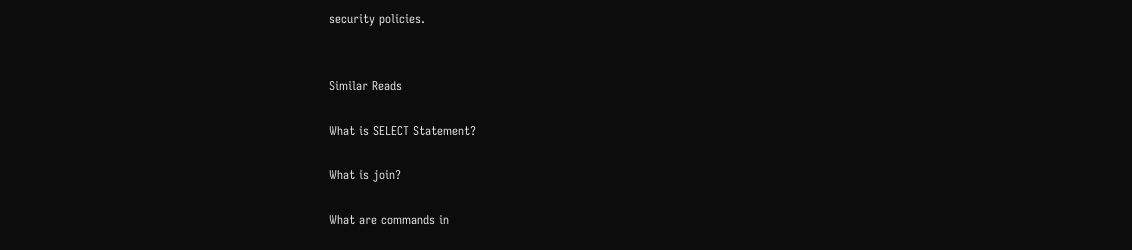security policies.


Similar Reads

What is SELECT Statement?

What is join?

What are commands in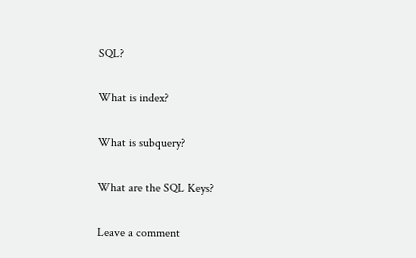SQL?

What is index?

What is subquery?

What are the SQL Keys?

Leave a comment